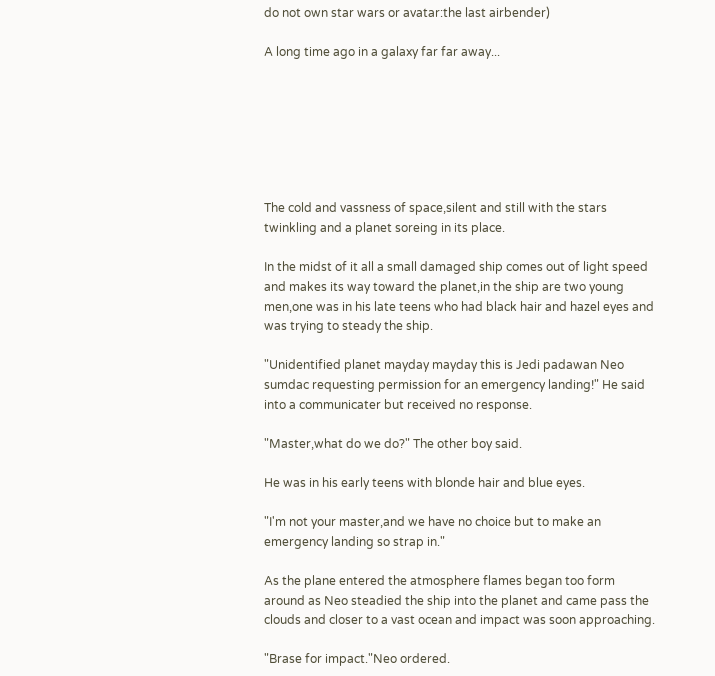do not own star wars or avatar:the last airbender)

A long time ago in a galaxy far far away...







The cold and vassness of space,silent and still with the stars twinkling and a planet soreing in its place.

In the midst of it all a small damaged ship comes out of light speed and makes its way toward the planet,in the ship are two young men,one was in his late teens who had black hair and hazel eyes and was trying to steady the ship.

"Unidentified planet mayday mayday this is Jedi padawan Neo sumdac requesting permission for an emergency landing!" He said into a communicater but received no response.

"Master,what do we do?" The other boy said.

He was in his early teens with blonde hair and blue eyes.

"I'm not your master,and we have no choice but to make an emergency landing so strap in."

As the plane entered the atmosphere flames began too form around as Neo steadied the ship into the planet and came pass the clouds and closer to a vast ocean and impact was soon approaching.

"Brase for impact."Neo ordered.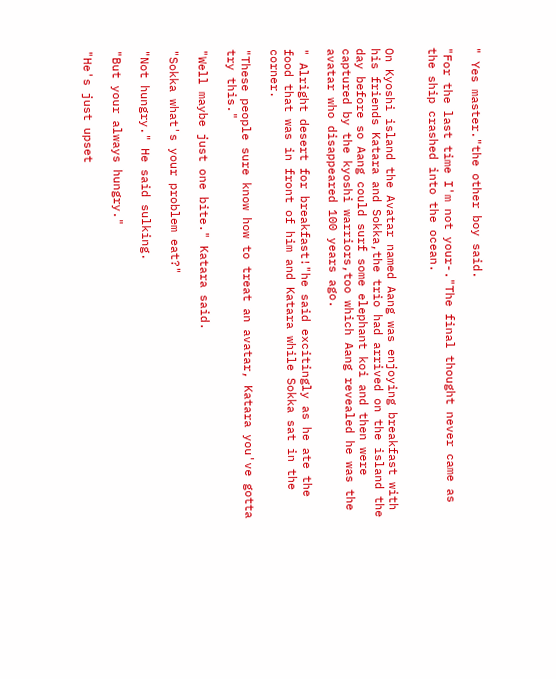" Yes master."the other boy said.

"For the last time I'm not your-."The final thought never came as the ship crashed into the ocean.


On Kyoshi island the Avatar named Aang was enjoying breakfast with his friends Katara and Sokka,the trio had arrived on the island the day before so Aang could surf some elephant koi and then were captured by the kyoshi warriors,too which Aang revealed he was the avatar who disappeared 100 years ago.

" Alright desert for breakfast!"he said excitingly as he ate the food that was in front of him and Katara while Sokka sat in the corner.

"These people sure know how to treat an avatar, Katara you've gotta try this."

"Well maybe just one bite." Katara said.

"Sokka what's your problem eat?"

"Not hungry." He said sulking.

"But your always hungry."

"He's just upset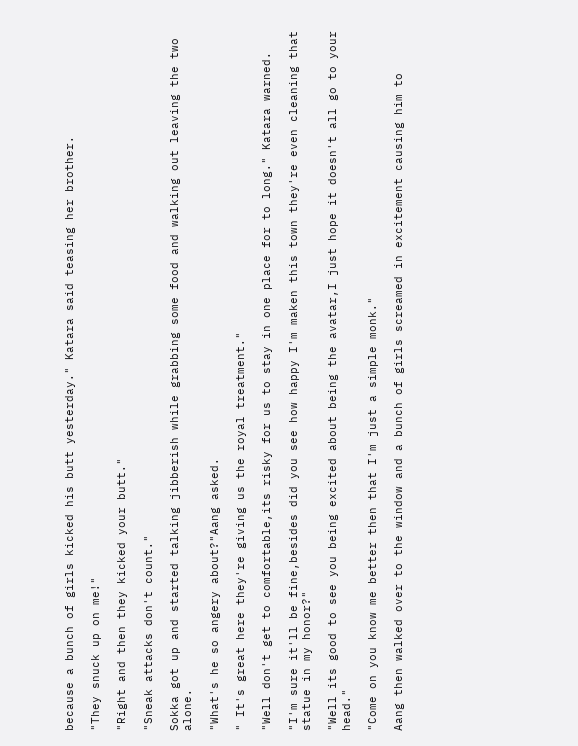because a bunch of girls kicked his butt yesterday." Katara said teasing her brother.

"They snuck up on me!"

"Right and then they kicked your butt."

"Sneak attacks don't count."

Sokka got up and started talking jibberish while grabbing some food and walking out leaving the two alone.

"What's he so angery about?"Aang asked.

" It's great here they're giving us the royal treatment."

"Well don't get to comfortable,its risky for us to stay in one place for to long." Katara warned.

"I'm sure it'll be fine,besides did you see how happy I'm maken this town they're even cleaning that statue in my honor?"

"Well its good to see you being excited about being the avatar,I just hope it doesn't all go to your head."

"Come on you know me better then that I'm just a simple monk."

Aang then walked over to the window and a bunch of girls screamed in excitement causing him to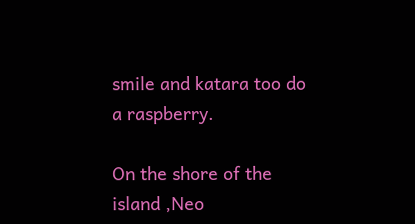smile and katara too do a raspberry.

On the shore of the island ,Neo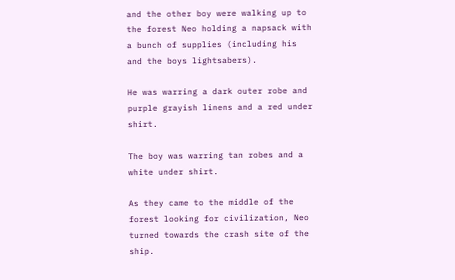and the other boy were walking up to the forest Neo holding a napsack with a bunch of supplies (including his and the boys lightsabers).

He was warring a dark outer robe and purple grayish linens and a red under shirt.

The boy was warring tan robes and a white under shirt.

As they came to the middle of the forest looking for civilization, Neo turned towards the crash site of the ship.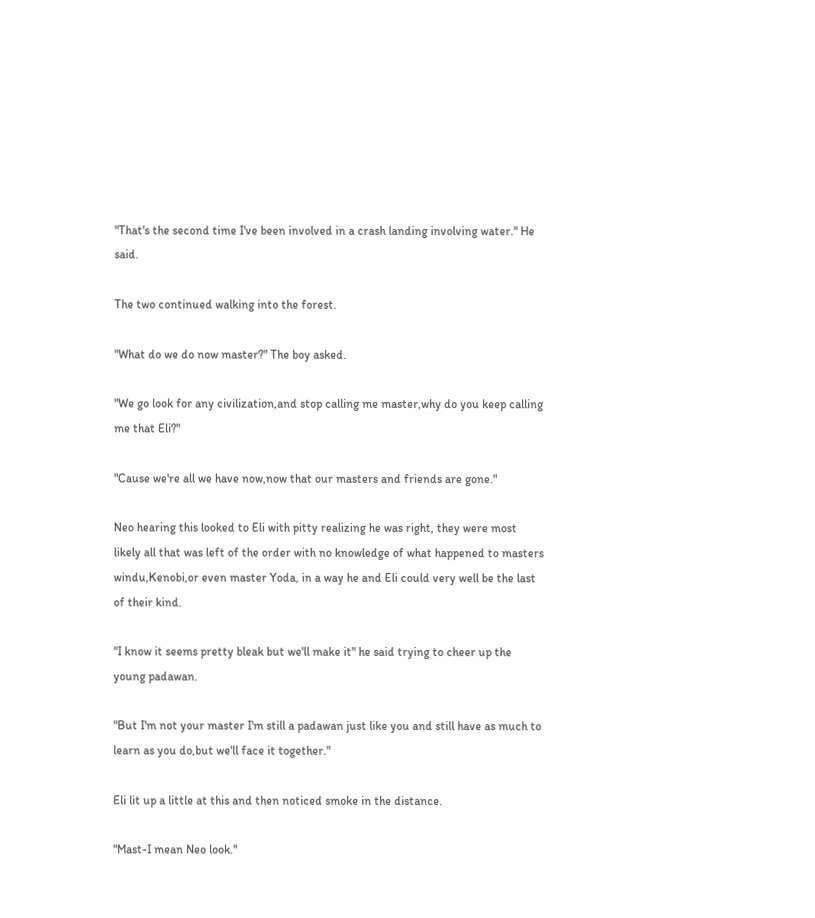"That's the second time I've been involved in a crash landing involving water." He said.

The two continued walking into the forest.

"What do we do now master?" The boy asked.

"We go look for any civilization,and stop calling me master,why do you keep calling me that Eli?"

"Cause we're all we have now,now that our masters and friends are gone."

Neo hearing this looked to Eli with pitty realizing he was right, they were most likely all that was left of the order with no knowledge of what happened to masters windu,Kenobi,or even master Yoda, in a way he and Eli could very well be the last of their kind.

"I know it seems pretty bleak but we'll make it" he said trying to cheer up the young padawan.

"But I'm not your master I'm still a padawan just like you and still have as much to learn as you do,but we'll face it together."

Eli lit up a little at this and then noticed smoke in the distance.

"Mast-I mean Neo look."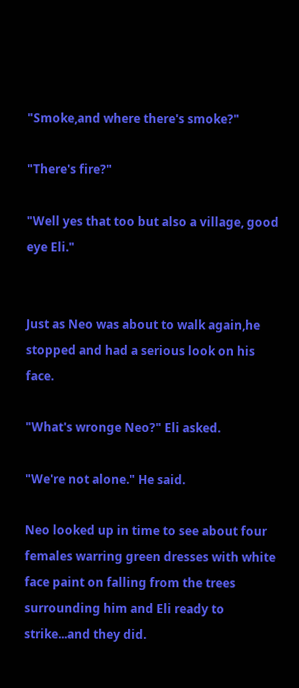"Smoke,and where there's smoke?"

"There's fire?"

"Well yes that too but also a village, good eye Eli."


Just as Neo was about to walk again,he stopped and had a serious look on his face.

"What's wronge Neo?" Eli asked.

"We're not alone." He said.

Neo looked up in time to see about four females warring green dresses with white face paint on falling from the trees surrounding him and Eli ready to strike...and they did.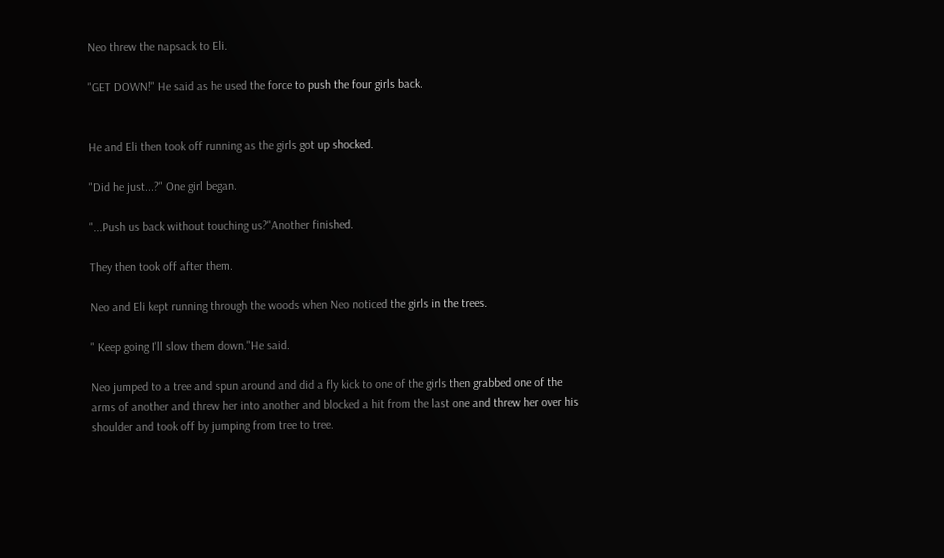Neo threw the napsack to Eli.

"GET DOWN!" He said as he used the force to push the four girls back.


He and Eli then took off running as the girls got up shocked.

"Did he just...?" One girl began.

"...Push us back without touching us?"Another finished.

They then took off after them.

Neo and Eli kept running through the woods when Neo noticed the girls in the trees.

" Keep going I'll slow them down."He said.

Neo jumped to a tree and spun around and did a fly kick to one of the girls then grabbed one of the arms of another and threw her into another and blocked a hit from the last one and threw her over his shoulder and took off by jumping from tree to tree.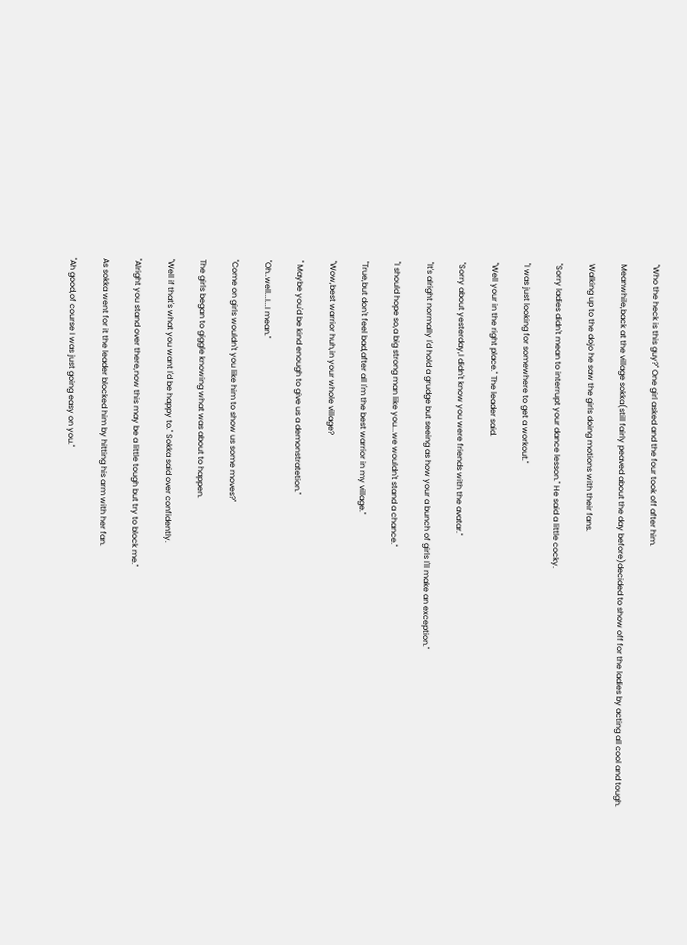"Who the heck is this guy?" One girl asked and the four took off after him.

Meanwhile,back at the village sokka(still fairly peaved about the day before)decided to show off for the ladies by acting all cool and tough.

Walking up to the dojo he saw the girls doing motions with their fans.

"Sorry ladies didn't mean to interrupt your dance lesson." He said a little cocky.

"I was just looking for somewhere to get a workout."

"Well your in the right place." The leader said.

"Sorry about yesterday,I didn't know you were friends with the avatar."

"It's alright normally I'd hold a grudge but seeing as how your a bunch of girls I'll make an exception."

"I should hope so,a big strong man like you...we wouldn't stand a chance."

"True,but don't feel bad,after all I'm the best warrior in my village."

"Wow,best warrior huh,in your whole village?

" Maybe you'd be kind enough to give us a demonstratetion."

"Oh..well...I...I mean."

"Come on girls wouldn't you like him to show us some moves?"

The girls began to giggle knowing what was about to happen.

"Well if that's what you want I'd be happy to." Sokka said over confidently.

"Alright you stand over there,now this may be a little tough but try to block me."

As sokka went for it the leader blocked him by hitting his arm with her fan.

"Ah good,of course I was just going easy on you."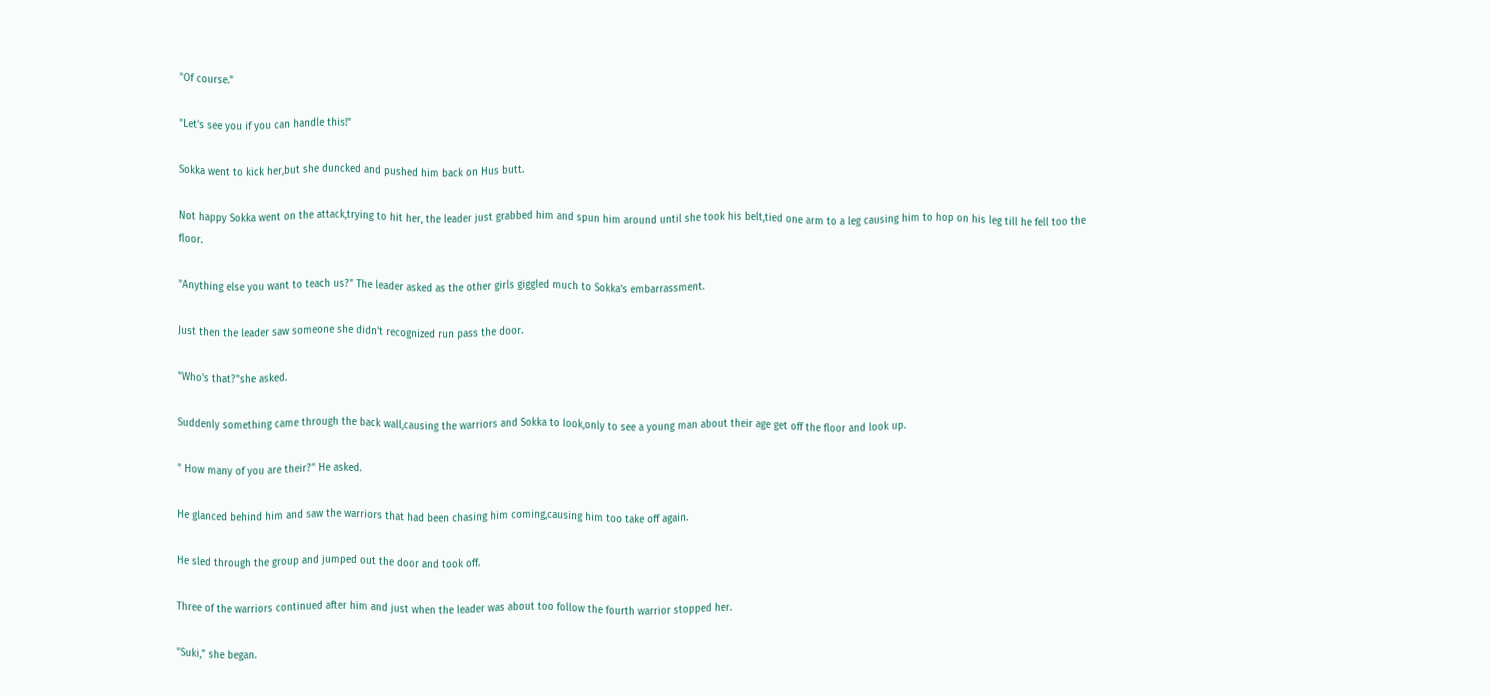"Of course."

"Let's see you if you can handle this!"

Sokka went to kick her,but she duncked and pushed him back on Hus butt.

Not happy Sokka went on the attack,trying to hit her, the leader just grabbed him and spun him around until she took his belt,tied one arm to a leg causing him to hop on his leg till he fell too the floor.

"Anything else you want to teach us?" The leader asked as the other girls giggled much to Sokka's embarrassment.

Just then the leader saw someone she didn't recognized run pass the door.

"Who's that?"she asked.

Suddenly something came through the back wall,causing the warriors and Sokka to look,only to see a young man about their age get off the floor and look up.

" How many of you are their?" He asked.

He glanced behind him and saw the warriors that had been chasing him coming,causing him too take off again.

He sled through the group and jumped out the door and took off.

Three of the warriors continued after him and just when the leader was about too follow the fourth warrior stopped her.

"Suki," she began.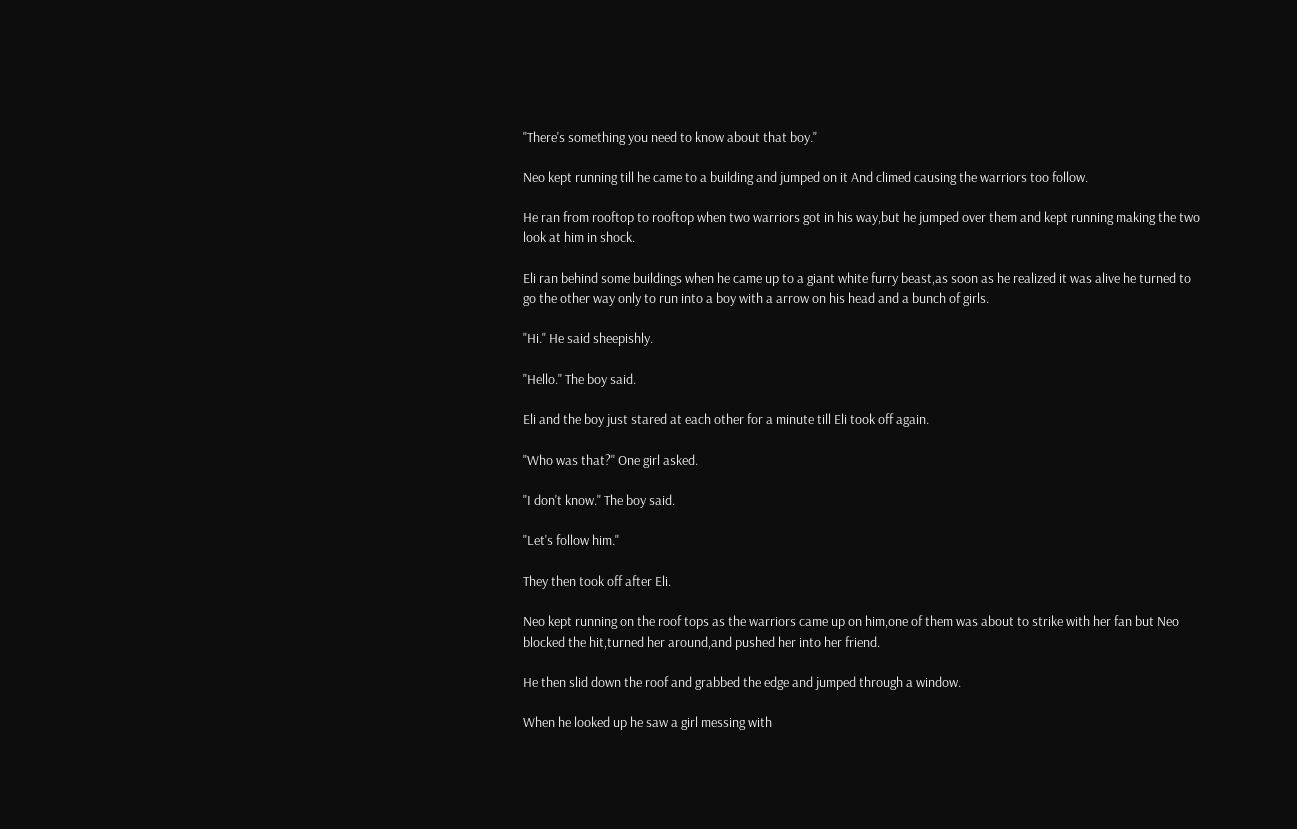"There's something you need to know about that boy."

Neo kept running till he came to a building and jumped on it And climed causing the warriors too follow.

He ran from rooftop to rooftop when two warriors got in his way,but he jumped over them and kept running making the two look at him in shock.

Eli ran behind some buildings when he came up to a giant white furry beast,as soon as he realized it was alive he turned to go the other way only to run into a boy with a arrow on his head and a bunch of girls.

"Hi." He said sheepishly.

"Hello." The boy said.

Eli and the boy just stared at each other for a minute till Eli took off again.

"Who was that?" One girl asked.

"I don't know." The boy said.

"Let's follow him."

They then took off after Eli.

Neo kept running on the roof tops as the warriors came up on him,one of them was about to strike with her fan but Neo blocked the hit,turned her around,and pushed her into her friend.

He then slid down the roof and grabbed the edge and jumped through a window.

When he looked up he saw a girl messing with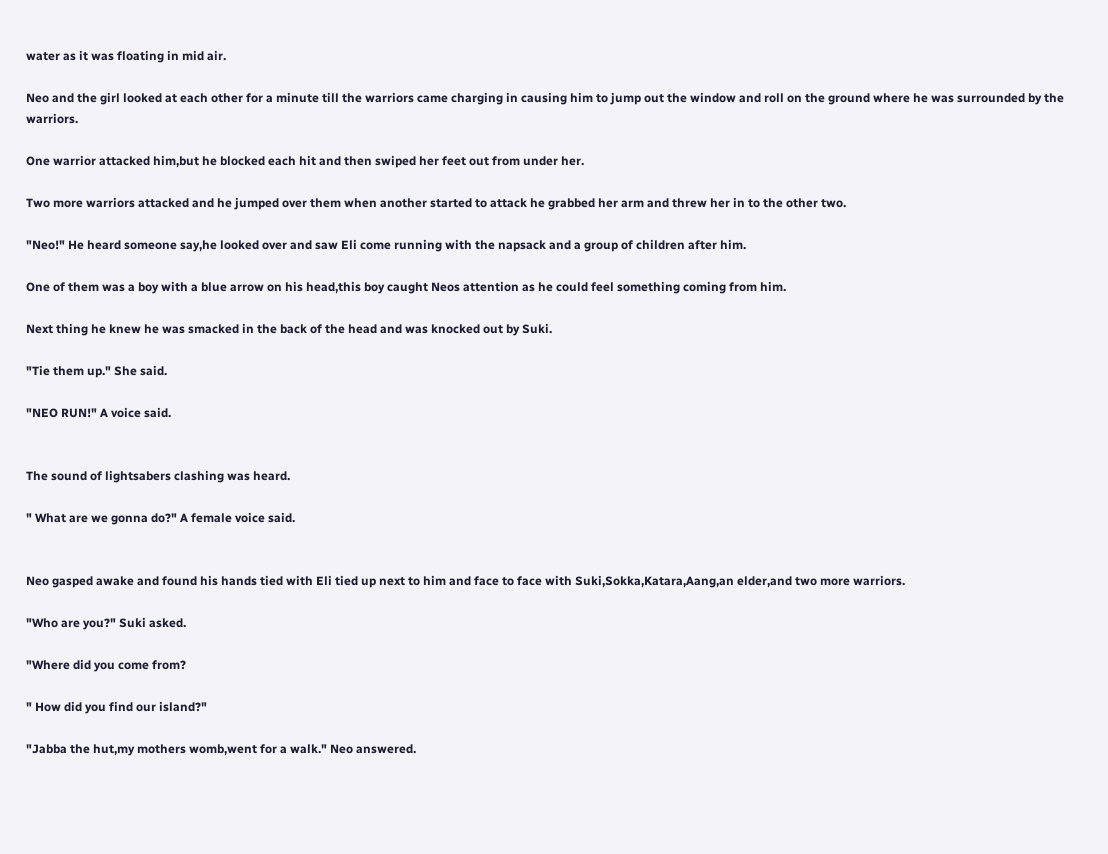water as it was floating in mid air.

Neo and the girl looked at each other for a minute till the warriors came charging in causing him to jump out the window and roll on the ground where he was surrounded by the warriors.

One warrior attacked him,but he blocked each hit and then swiped her feet out from under her.

Two more warriors attacked and he jumped over them when another started to attack he grabbed her arm and threw her in to the other two.

"Neo!" He heard someone say,he looked over and saw Eli come running with the napsack and a group of children after him.

One of them was a boy with a blue arrow on his head,this boy caught Neos attention as he could feel something coming from him.

Next thing he knew he was smacked in the back of the head and was knocked out by Suki.

"Tie them up." She said.

"NEO RUN!" A voice said.


The sound of lightsabers clashing was heard.

" What are we gonna do?" A female voice said.


Neo gasped awake and found his hands tied with Eli tied up next to him and face to face with Suki,Sokka,Katara,Aang,an elder,and two more warriors.

"Who are you?" Suki asked.

"Where did you come from?

" How did you find our island?"

"Jabba the hut,my mothers womb,went for a walk." Neo answered.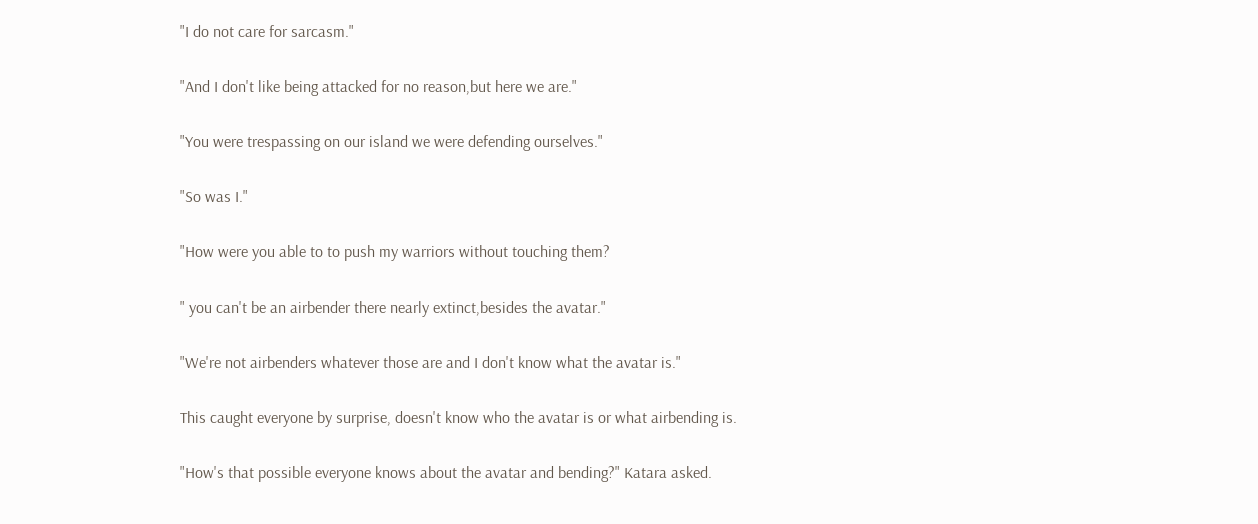"I do not care for sarcasm."

"And I don't like being attacked for no reason,but here we are."

"You were trespassing on our island we were defending ourselves."

"So was I."

"How were you able to to push my warriors without touching them?

" you can't be an airbender there nearly extinct,besides the avatar."

"We're not airbenders whatever those are and I don't know what the avatar is."

This caught everyone by surprise, doesn't know who the avatar is or what airbending is.

"How's that possible everyone knows about the avatar and bending?" Katara asked.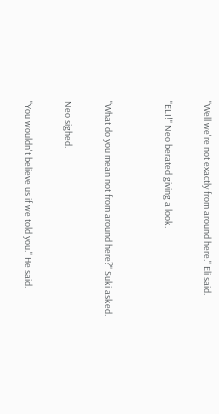"Well we're not exactly from around here." Eli said.

"ELI!" Neo berated giving a look.


"What do you mean not from around here?" Suki asked.

Neo sighed.

"You wouldn't believe us if we told you." He said.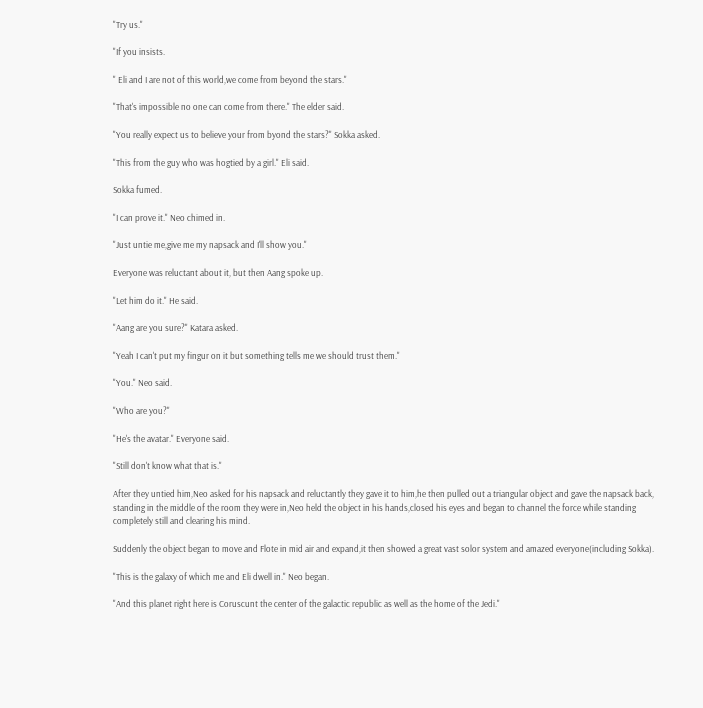"Try us."

"If you insists.

" Eli and I are not of this world,we come from beyond the stars."

"That's impossible no one can come from there." The elder said.

"You really expect us to believe your from byond the stars?" Sokka asked.

"This from the guy who was hogtied by a girl." Eli said.

Sokka fumed.

"I can prove it." Neo chimed in.

"Just untie me,give me my napsack and I'll show you."

Everyone was reluctant about it, but then Aang spoke up.

"Let him do it." He said.

"Aang are you sure?" Katara asked.

"Yeah I can't put my fingur on it but something tells me we should trust them."

"You." Neo said.

"Who are you?"

"He's the avatar." Everyone said.

"Still don't know what that is."

After they untied him,Neo asked for his napsack and reluctantly they gave it to him,he then pulled out a triangular object and gave the napsack back, standing in the middle of the room they were in,Neo held the object in his hands,closed his eyes and began to channel the force while standing completely still and clearing his mind.

Suddenly the object began to move and Flote in mid air and expand,it then showed a great vast solor system and amazed everyone(including Sokka).

"This is the galaxy of which me and Eli dwell in." Neo began.

"And this planet right here is Coruscunt the center of the galactic republic as well as the home of the Jedi."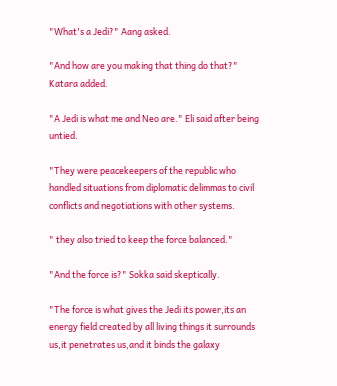"What's a Jedi?" Aang asked.

"And how are you making that thing do that?" Katara added.

"A Jedi is what me and Neo are." Eli said after being untied.

"They were peacekeepers of the republic who handled situations from diplomatic delimmas to civil conflicts and negotiations with other systems.

" they also tried to keep the force balanced."

"And the force is?" Sokka said skeptically.

"The force is what gives the Jedi its power,its an energy field created by all living things it surrounds us,it penetrates us,and it binds the galaxy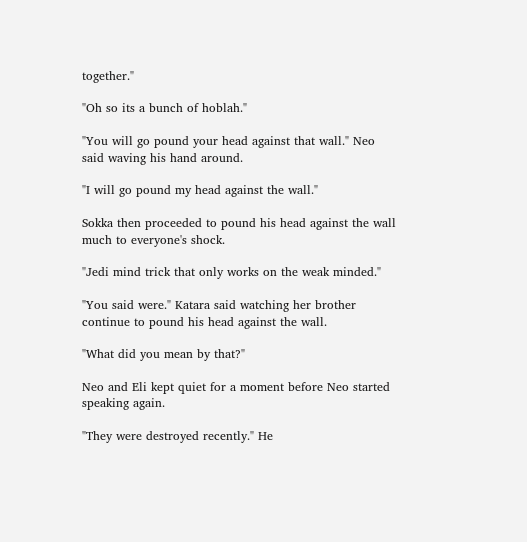together."

"Oh so its a bunch of hoblah."

"You will go pound your head against that wall." Neo said waving his hand around.

"I will go pound my head against the wall."

Sokka then proceeded to pound his head against the wall much to everyone's shock.

"Jedi mind trick that only works on the weak minded."

"You said were." Katara said watching her brother continue to pound his head against the wall.

"What did you mean by that?"

Neo and Eli kept quiet for a moment before Neo started speaking again.

"They were destroyed recently." He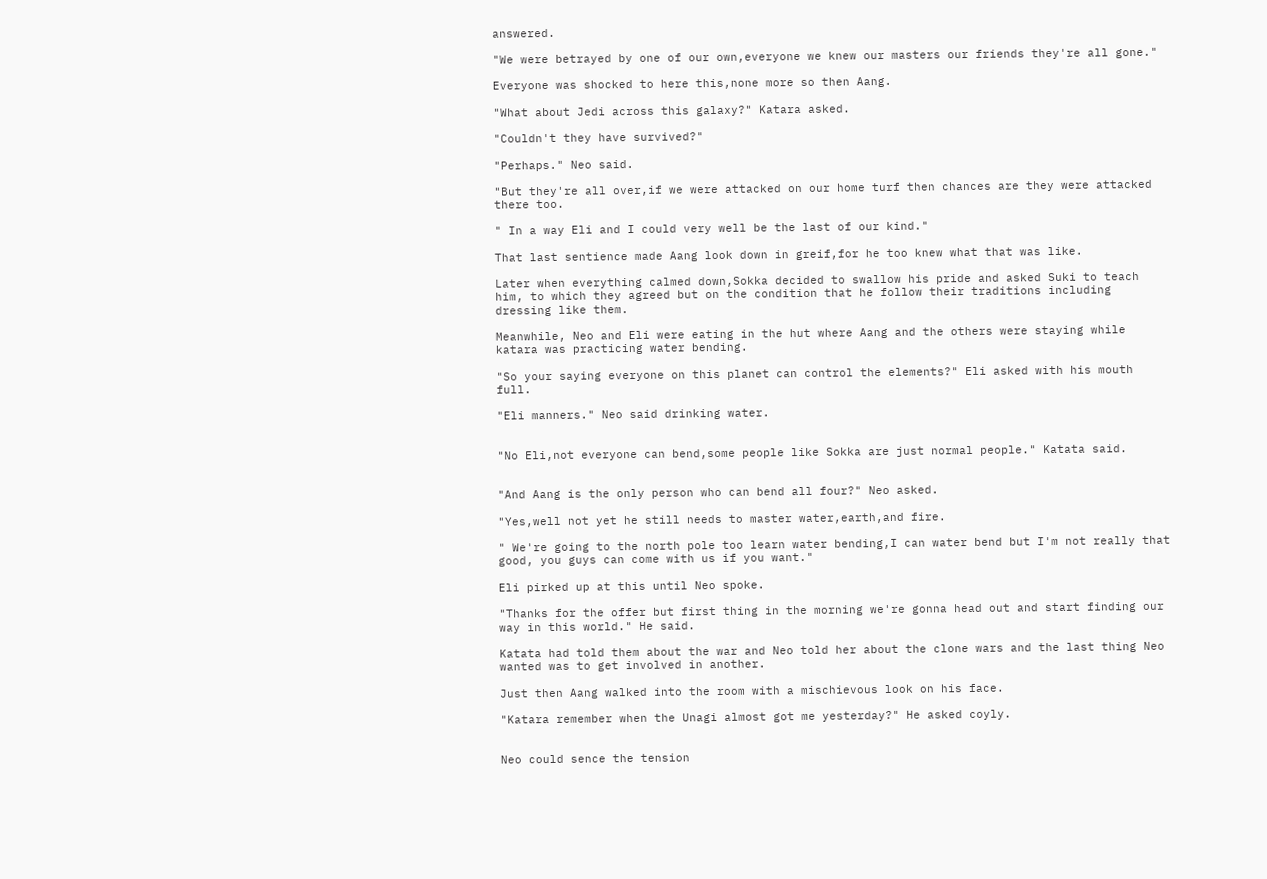answered.

"We were betrayed by one of our own,everyone we knew our masters our friends they're all gone."

Everyone was shocked to here this,none more so then Aang.

"What about Jedi across this galaxy?" Katara asked.

"Couldn't they have survived?"

"Perhaps." Neo said.

"But they're all over,if we were attacked on our home turf then chances are they were attacked there too.

" In a way Eli and I could very well be the last of our kind."

That last sentience made Aang look down in greif,for he too knew what that was like.

Later when everything calmed down,Sokka decided to swallow his pride and asked Suki to teach him, to which they agreed but on the condition that he follow their traditions including dressing like them.

Meanwhile, Neo and Eli were eating in the hut where Aang and the others were staying while katara was practicing water bending.

"So your saying everyone on this planet can control the elements?" Eli asked with his mouth full.

"Eli manners." Neo said drinking water.


"No Eli,not everyone can bend,some people like Sokka are just normal people." Katata said.


"And Aang is the only person who can bend all four?" Neo asked.

"Yes,well not yet he still needs to master water,earth,and fire.

" We're going to the north pole too learn water bending,I can water bend but I'm not really that good, you guys can come with us if you want."

Eli pirked up at this until Neo spoke.

"Thanks for the offer but first thing in the morning we're gonna head out and start finding our way in this world." He said.

Katata had told them about the war and Neo told her about the clone wars and the last thing Neo wanted was to get involved in another.

Just then Aang walked into the room with a mischievous look on his face.

"Katara remember when the Unagi almost got me yesterday?" He asked coyly.


Neo could sence the tension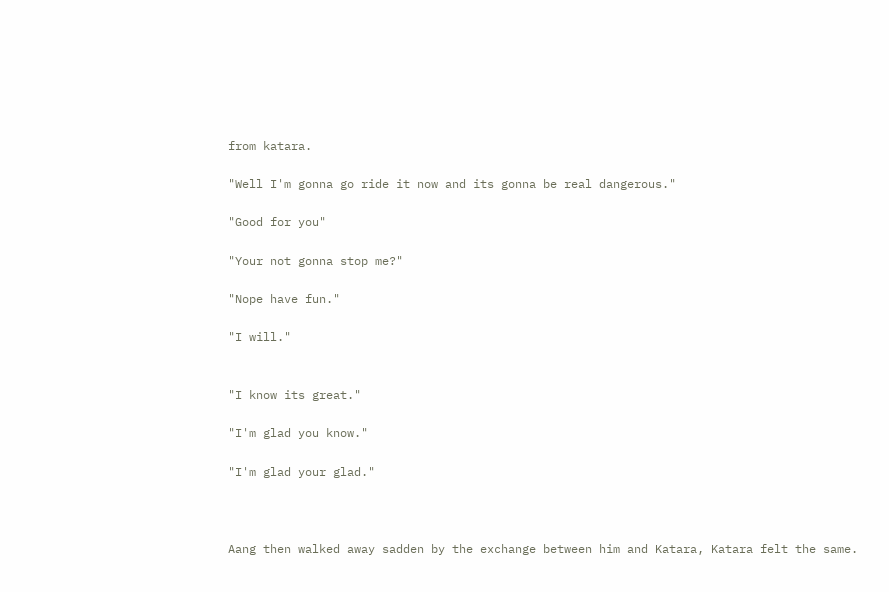from katara.

"Well I'm gonna go ride it now and its gonna be real dangerous."

"Good for you"

"Your not gonna stop me?"

"Nope have fun."

"I will."


"I know its great."

"I'm glad you know."

"I'm glad your glad."



Aang then walked away sadden by the exchange between him and Katara, Katara felt the same.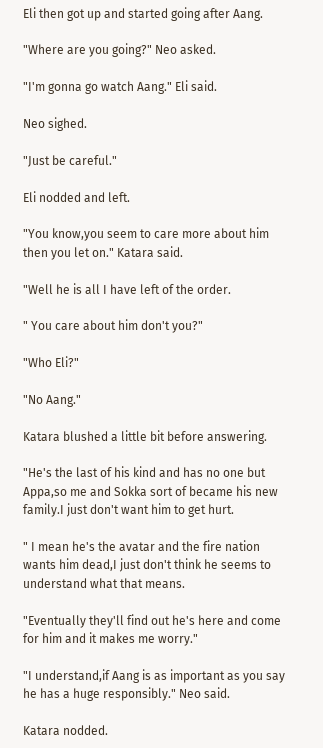Eli then got up and started going after Aang.

"Where are you going?" Neo asked.

"I'm gonna go watch Aang." Eli said.

Neo sighed.

"Just be careful."

Eli nodded and left.

"You know,you seem to care more about him then you let on." Katara said.

"Well he is all I have left of the order.

" You care about him don't you?"

"Who Eli?"

"No Aang."

Katara blushed a little bit before answering.

"He's the last of his kind and has no one but Appa,so me and Sokka sort of became his new family.I just don't want him to get hurt.

" I mean he's the avatar and the fire nation wants him dead,I just don't think he seems to understand what that means.

"Eventually they'll find out he's here and come for him and it makes me worry."

"I understand,if Aang is as important as you say he has a huge responsibly." Neo said.

Katara nodded.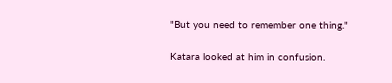"But you need to remember one thing."

Katara looked at him in confusion.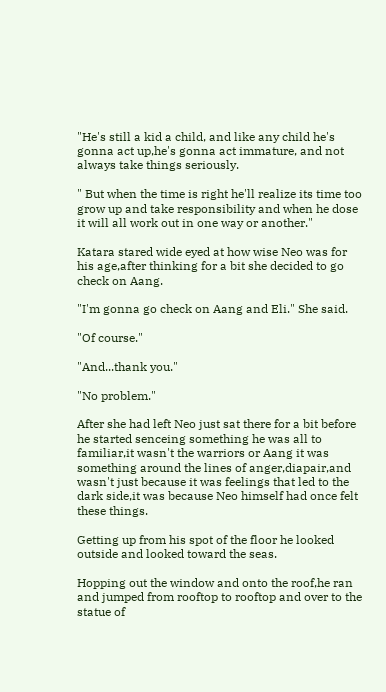"He's still a kid a child, and like any child he's gonna act up,he's gonna act immature, and not always take things seriously.

" But when the time is right he'll realize its time too grow up and take responsibility and when he dose it will all work out in one way or another."

Katara stared wide eyed at how wise Neo was for his age,after thinking for a bit she decided to go check on Aang.

"I'm gonna go check on Aang and Eli." She said.

"Of course."

"And...thank you."

"No problem."

After she had left Neo just sat there for a bit before he started senceing something he was all to familiar,it wasn't the warriors or Aang it was something around the lines of anger,diapair,and wasn't just because it was feelings that led to the dark side,it was because Neo himself had once felt these things.

Getting up from his spot of the floor he looked outside and looked toward the seas.

Hopping out the window and onto the roof,he ran and jumped from rooftop to rooftop and over to the statue of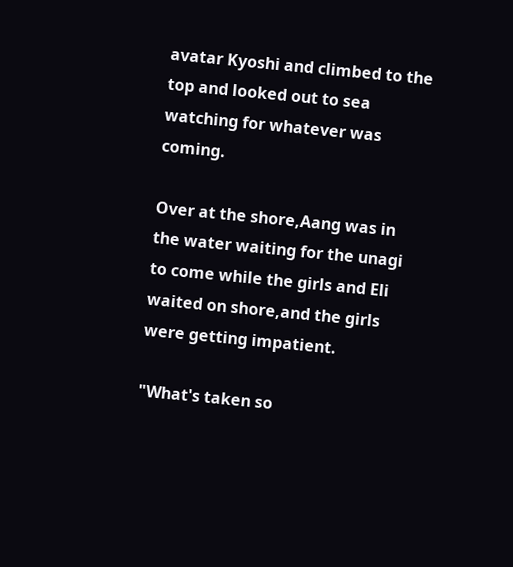avatar Kyoshi and climbed to the top and looked out to sea watching for whatever was coming.

Over at the shore,Aang was in the water waiting for the unagi to come while the girls and Eli waited on shore,and the girls were getting impatient.

"What's taken so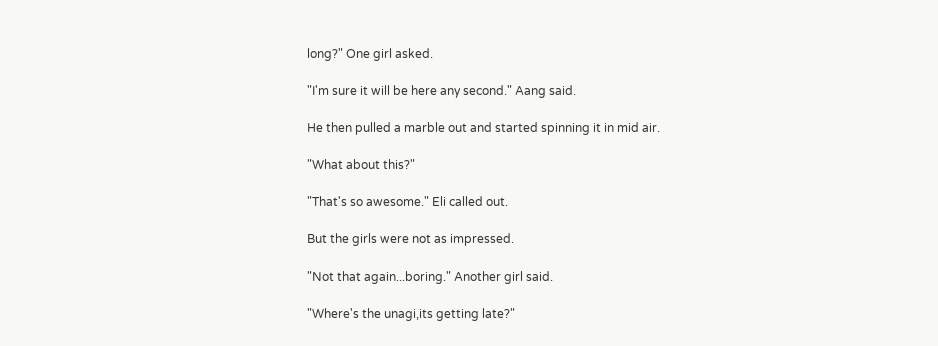long?" One girl asked.

"I'm sure it will be here any second." Aang said.

He then pulled a marble out and started spinning it in mid air.

"What about this?"

"That's so awesome." Eli called out.

But the girls were not as impressed.

"Not that again...boring." Another girl said.

"Where's the unagi,its getting late?"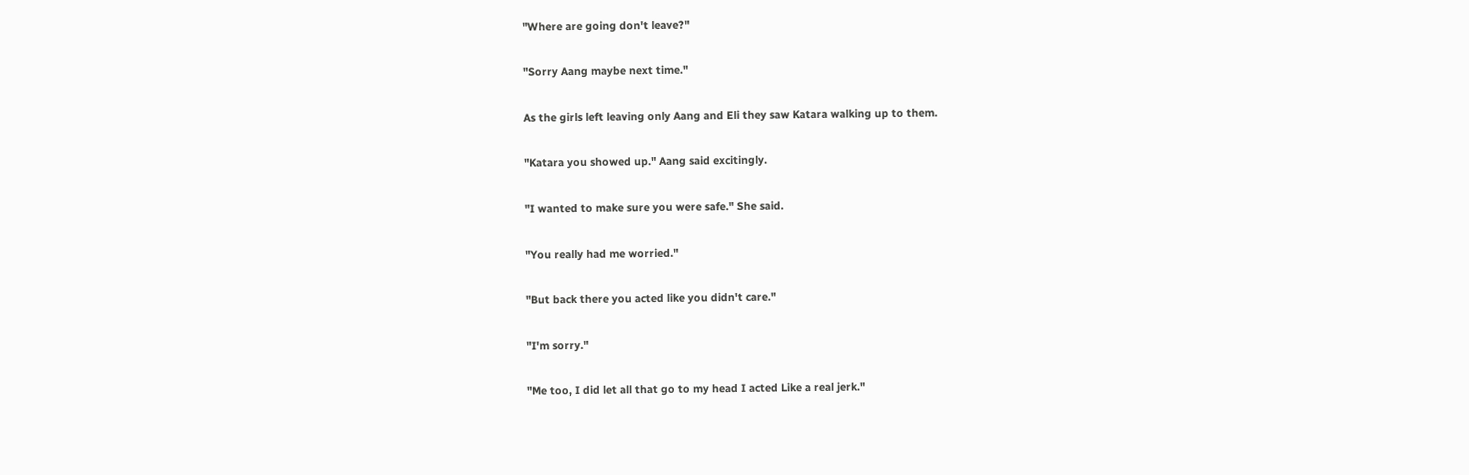"Where are going don't leave?"

"Sorry Aang maybe next time."

As the girls left leaving only Aang and Eli they saw Katara walking up to them.

"Katara you showed up." Aang said excitingly.

"I wanted to make sure you were safe." She said.

"You really had me worried."

"But back there you acted like you didn't care."

"I'm sorry."

"Me too, I did let all that go to my head I acted Like a real jerk."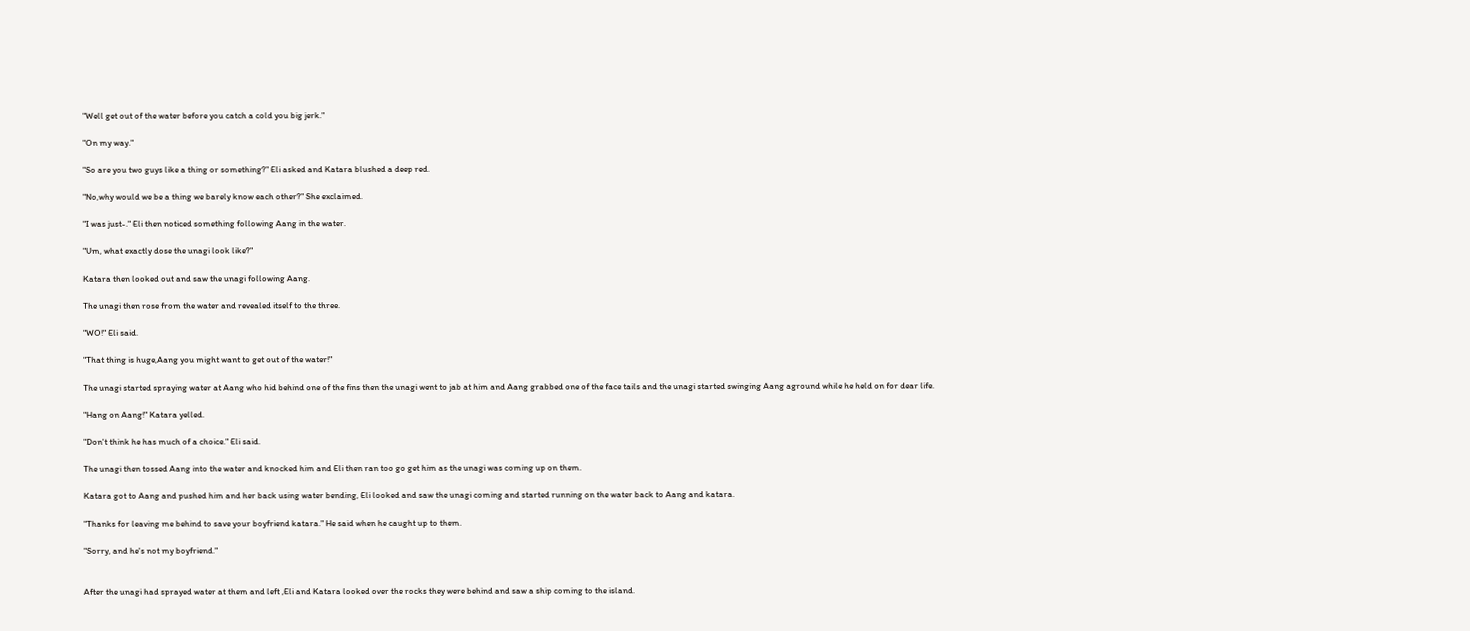"Well get out of the water before you catch a cold you big jerk."

"On my way."

"So are you two guys like a thing or something?" Eli asked and Katara blushed a deep red.

"No,why would we be a thing we barely know each other?" She exclaimed.

"I was just-." Eli then noticed something following Aang in the water.

"Um, what exactly dose the unagi look like?"

Katara then looked out and saw the unagi following Aang.

The unagi then rose from the water and revealed itself to the three.

"WO!" Eli said.

"That thing is huge,Aang you might want to get out of the water!"

The unagi started spraying water at Aang who hid behind one of the fins then the unagi went to jab at him and Aang grabbed one of the face tails and the unagi started swinging Aang aground while he held on for dear life.

"Hang on Aang!" Katara yelled.

"Don't think he has much of a choice." Eli said.

The unagi then tossed Aang into the water and knocked him and Eli then ran too go get him as the unagi was coming up on them.

Katara got to Aang and pushed him and her back using water bending, Eli looked and saw the unagi coming and started running on the water back to Aang and katara.

"Thanks for leaving me behind to save your boyfriend katara." He said when he caught up to them.

"Sorry, and he's not my boyfriend."


After the unagi had sprayed water at them and left ,Eli and Katara looked over the rocks they were behind and saw a ship coming to the island.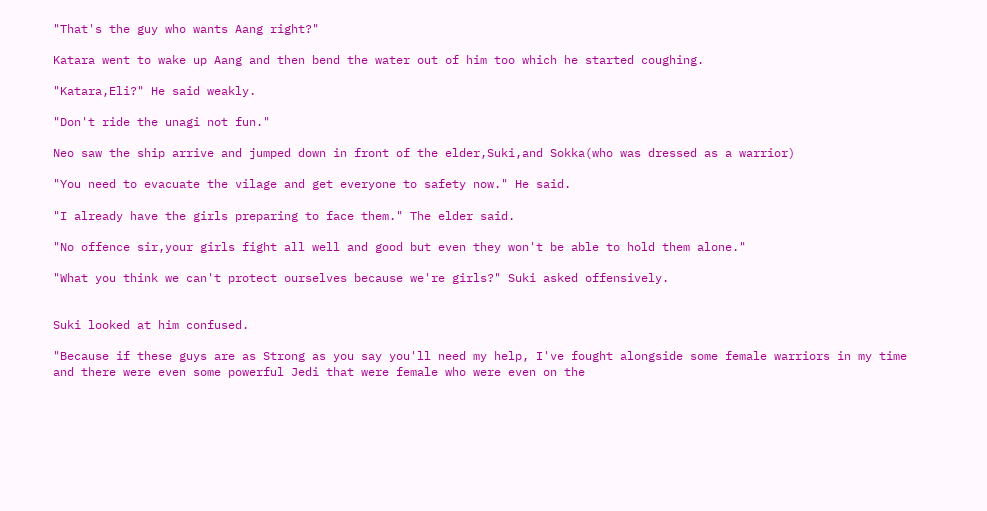"That's the guy who wants Aang right?"

Katara went to wake up Aang and then bend the water out of him too which he started coughing.

"Katara,Eli?" He said weakly.

"Don't ride the unagi not fun."

Neo saw the ship arrive and jumped down in front of the elder,Suki,and Sokka(who was dressed as a warrior)

"You need to evacuate the vilage and get everyone to safety now." He said.

"I already have the girls preparing to face them." The elder said.

"No offence sir,your girls fight all well and good but even they won't be able to hold them alone."

"What you think we can't protect ourselves because we're girls?" Suki asked offensively.


Suki looked at him confused.

"Because if these guys are as Strong as you say you'll need my help, I've fought alongside some female warriors in my time and there were even some powerful Jedi that were female who were even on the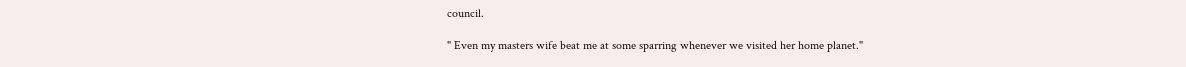council.

" Even my masters wife beat me at some sparring whenever we visited her home planet."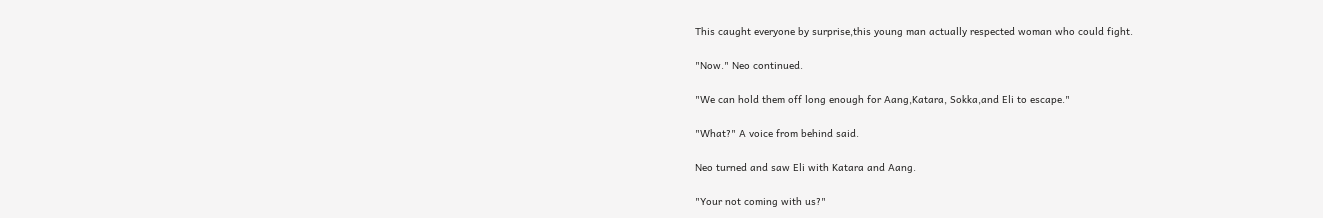This caught everyone by surprise,this young man actually respected woman who could fight.

"Now." Neo continued.

"We can hold them off long enough for Aang,Katara, Sokka,and Eli to escape."

"What?" A voice from behind said.

Neo turned and saw Eli with Katara and Aang.

"Your not coming with us?"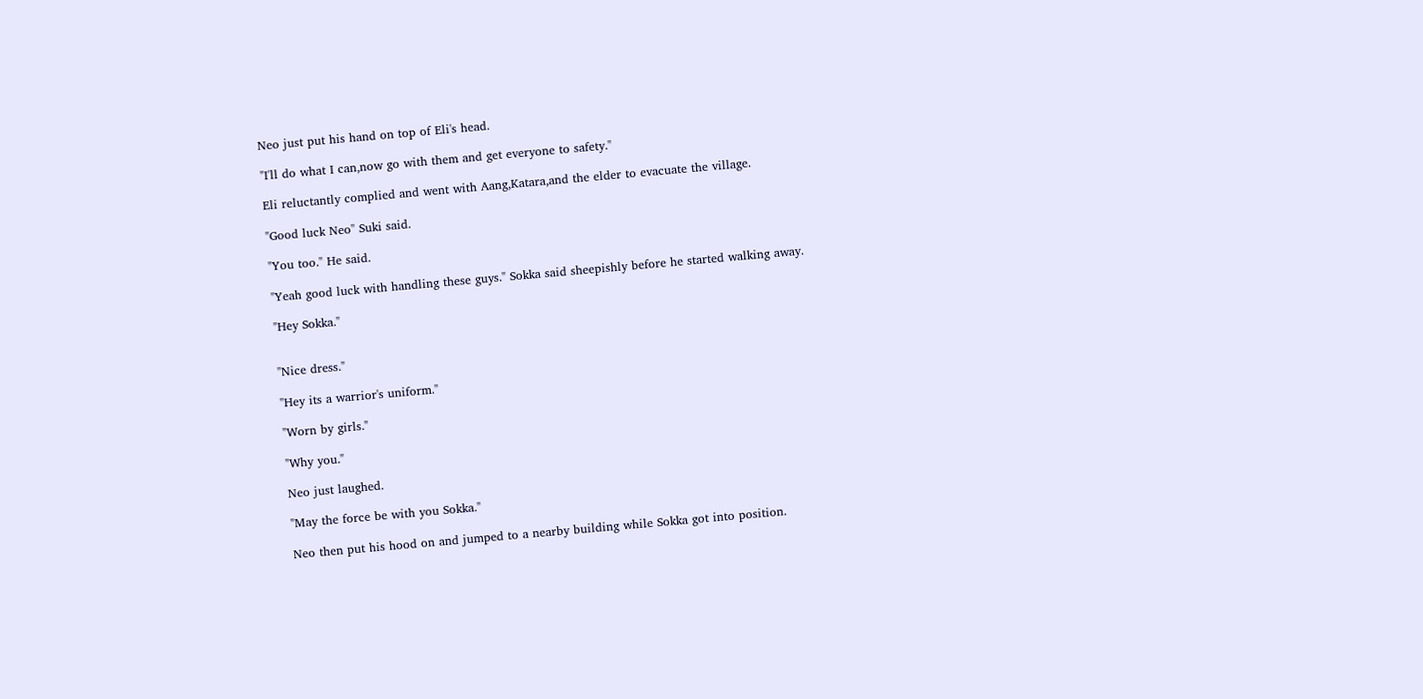Neo just put his hand on top of Eli's head.

"I'll do what I can,now go with them and get everyone to safety."

Eli reluctantly complied and went with Aang,Katara,and the elder to evacuate the village.

"Good luck Neo" Suki said.

"You too." He said.

"Yeah good luck with handling these guys." Sokka said sheepishly before he started walking away.

"Hey Sokka."


"Nice dress."

"Hey its a warrior's uniform."

"Worn by girls."

"Why you."

Neo just laughed.

"May the force be with you Sokka."

Neo then put his hood on and jumped to a nearby building while Sokka got into position.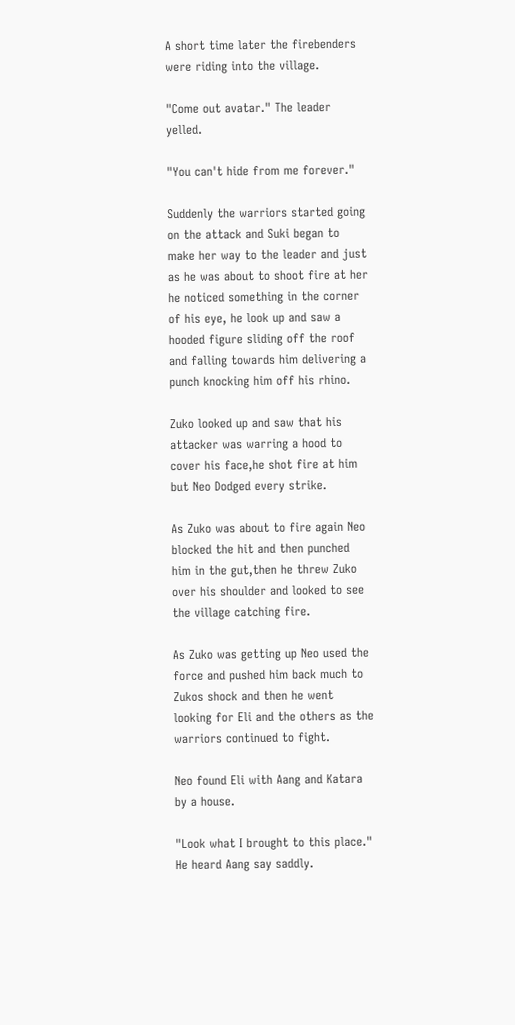A short time later the firebenders were riding into the village.

"Come out avatar." The leader yelled.

"You can't hide from me forever."

Suddenly the warriors started going on the attack and Suki began to make her way to the leader and just as he was about to shoot fire at her he noticed something in the corner of his eye, he look up and saw a hooded figure sliding off the roof and falling towards him delivering a punch knocking him off his rhino.

Zuko looked up and saw that his attacker was warring a hood to cover his face,he shot fire at him but Neo Dodged every strike.

As Zuko was about to fire again Neo blocked the hit and then punched him in the gut,then he threw Zuko over his shoulder and looked to see the village catching fire.

As Zuko was getting up Neo used the force and pushed him back much to Zukos shock and then he went looking for Eli and the others as the warriors continued to fight.

Neo found Eli with Aang and Katara by a house.

"Look what I brought to this place." He heard Aang say saddly.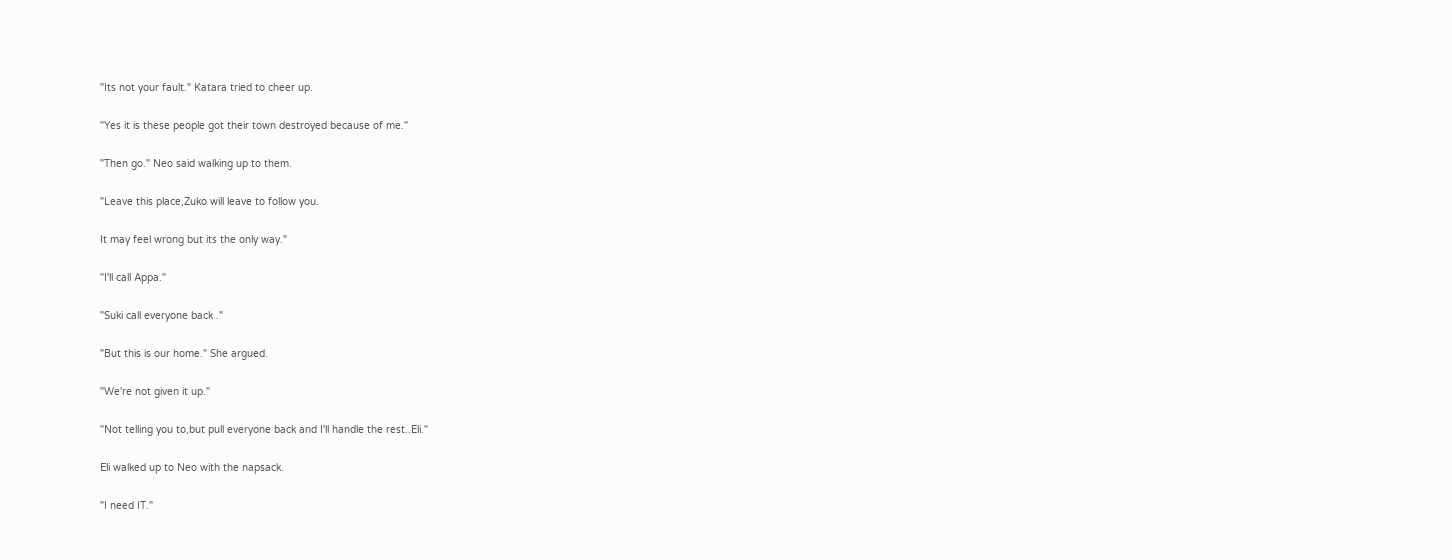"Its not your fault." Katara tried to cheer up.

"Yes it is these people got their town destroyed because of me."

"Then go." Neo said walking up to them.

"Leave this place,Zuko will leave to follow you.

It may feel wrong but its the only way."

"I'll call Appa."

"Suki call everyone back ."

"But this is our home." She argued.

"We're not given it up."

"Not telling you to,but pull everyone back and I'll handle the rest..Eli."

Eli walked up to Neo with the napsack.

"I need IT."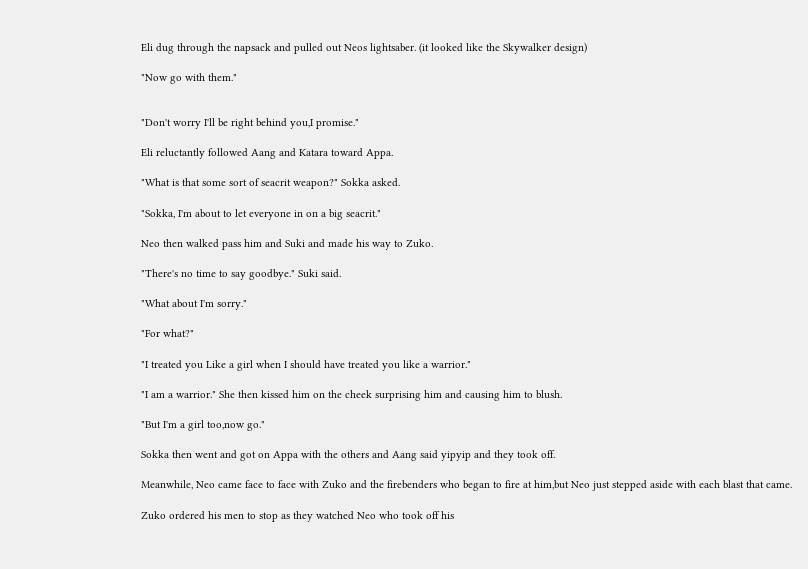Eli dug through the napsack and pulled out Neos lightsaber. (it looked like the Skywalker design)

"Now go with them."


"Don't worry I'll be right behind you,I promise."

Eli reluctantly followed Aang and Katara toward Appa.

"What is that some sort of seacrit weapon?" Sokka asked.

"Sokka, I'm about to let everyone in on a big seacrit."

Neo then walked pass him and Suki and made his way to Zuko.

"There's no time to say goodbye." Suki said.

"What about I'm sorry."

"For what?"

"I treated you Like a girl when I should have treated you like a warrior."

"I am a warrior." She then kissed him on the cheek surprising him and causing him to blush.

"But I'm a girl too,now go."

Sokka then went and got on Appa with the others and Aang said yipyip and they took off.

Meanwhile, Neo came face to face with Zuko and the firebenders who began to fire at him,but Neo just stepped aside with each blast that came.

Zuko ordered his men to stop as they watched Neo who took off his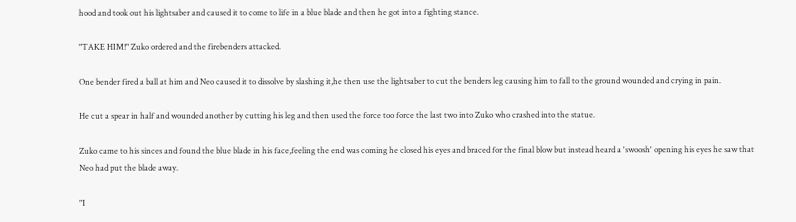hood and took out his lightsaber and caused it to come to life in a blue blade and then he got into a fighting stance.

"TAKE HIM!" Zuko ordered and the firebenders attacked.

One bender fired a ball at him and Neo caused it to dissolve by slashing it,he then use the lightsaber to cut the benders leg causing him to fall to the ground wounded and crying in pain.

He cut a spear in half and wounded another by cutting his leg and then used the force too force the last two into Zuko who crashed into the statue.

Zuko came to his sinces and found the blue blade in his face,feeling the end was coming he closed his eyes and braced for the final blow but instead heard a 'swoosh' opening his eyes he saw that Neo had put the blade away.

"I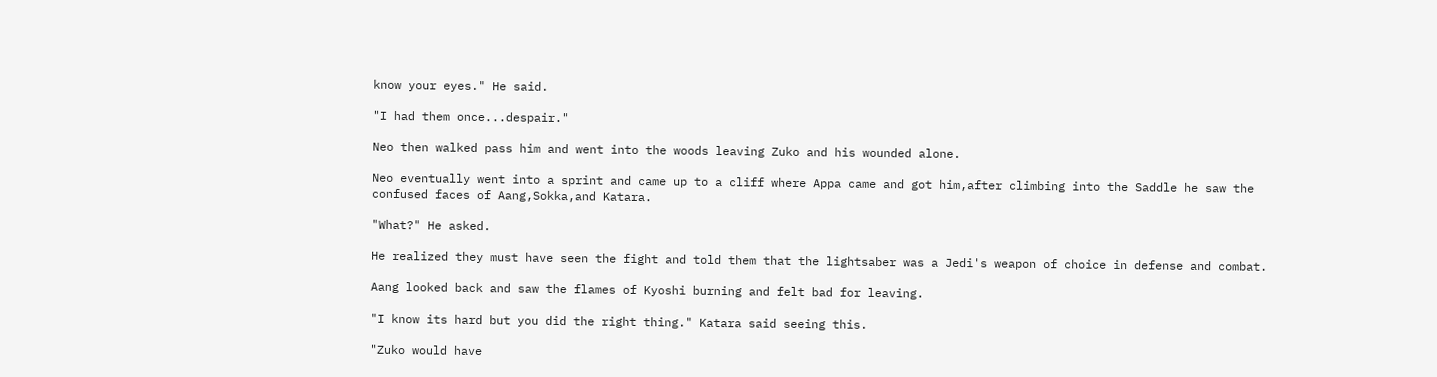know your eyes." He said.

"I had them once...despair."

Neo then walked pass him and went into the woods leaving Zuko and his wounded alone.

Neo eventually went into a sprint and came up to a cliff where Appa came and got him,after climbing into the Saddle he saw the confused faces of Aang,Sokka,and Katara.

"What?" He asked.

He realized they must have seen the fight and told them that the lightsaber was a Jedi's weapon of choice in defense and combat.

Aang looked back and saw the flames of Kyoshi burning and felt bad for leaving.

"I know its hard but you did the right thing." Katara said seeing this.

"Zuko would have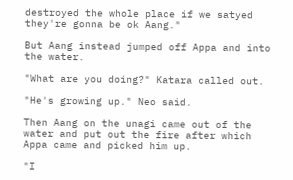destroyed the whole place if we satyed they're gonna be ok Aang."

But Aang instead jumped off Appa and into the water.

"What are you doing?" Katara called out.

"He's growing up." Neo said.

Then Aang on the unagi came out of the water and put out the fire after which Appa came and picked him up.

"I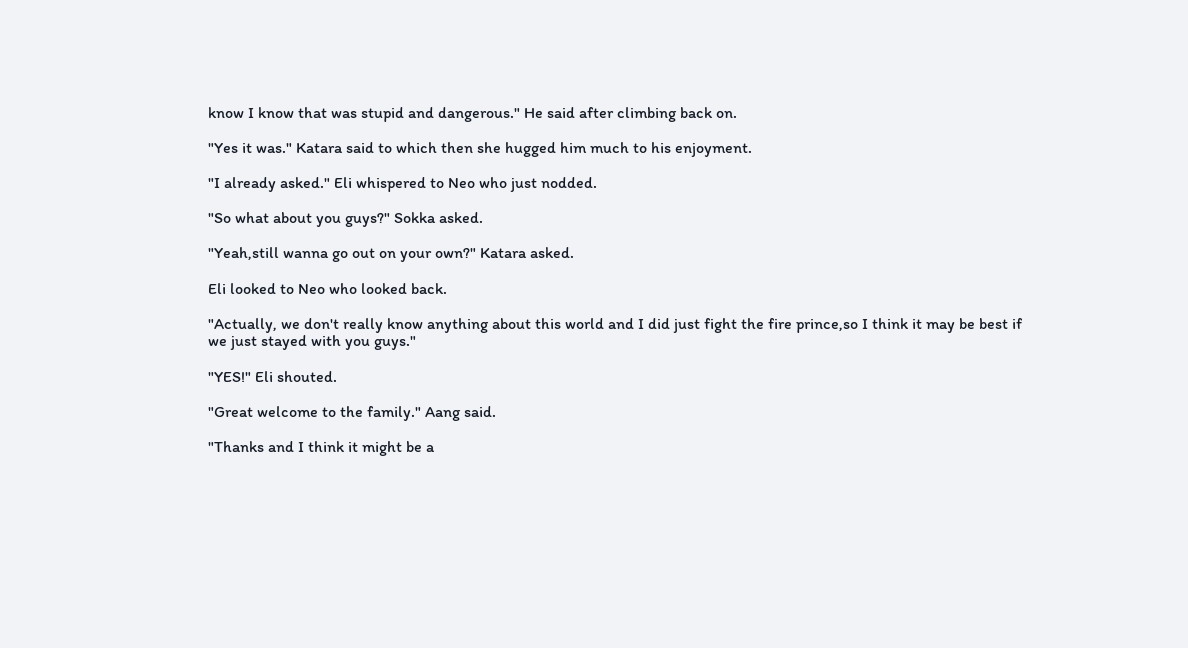know I know that was stupid and dangerous." He said after climbing back on.

"Yes it was." Katara said to which then she hugged him much to his enjoyment.

"I already asked." Eli whispered to Neo who just nodded.

"So what about you guys?" Sokka asked.

"Yeah,still wanna go out on your own?" Katara asked.

Eli looked to Neo who looked back.

"Actually, we don't really know anything about this world and I did just fight the fire prince,so I think it may be best if we just stayed with you guys."

"YES!" Eli shouted.

"Great welcome to the family." Aang said.

"Thanks and I think it might be a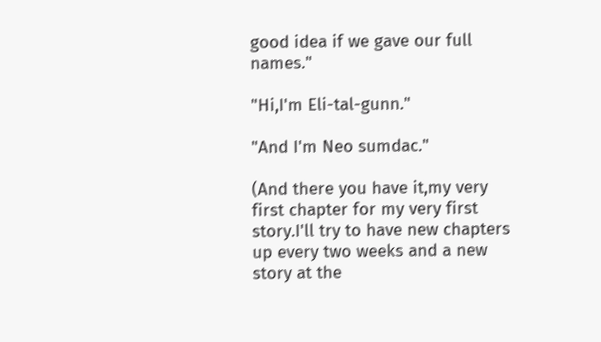good idea if we gave our full names."

"Hi,I'm Eli-tal-gunn."

"And I'm Neo sumdac."

(And there you have it,my very first chapter for my very first story.I'll try to have new chapters up every two weeks and a new story at the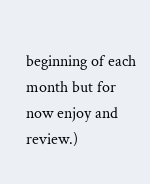beginning of each month but for now enjoy and review.)